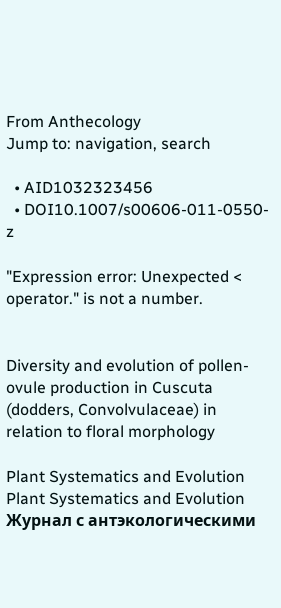From Anthecology
Jump to: navigation, search

  • AID1032323456
  • DOI10.1007/s00606-011-0550-z

"Expression error: Unexpected < operator." is not a number.


Diversity and evolution of pollen-ovule production in Cuscuta (dodders, Convolvulaceae) in relation to floral morphology

Plant Systematics and Evolution
Plant Systematics and Evolution
Журнал с антэкологическими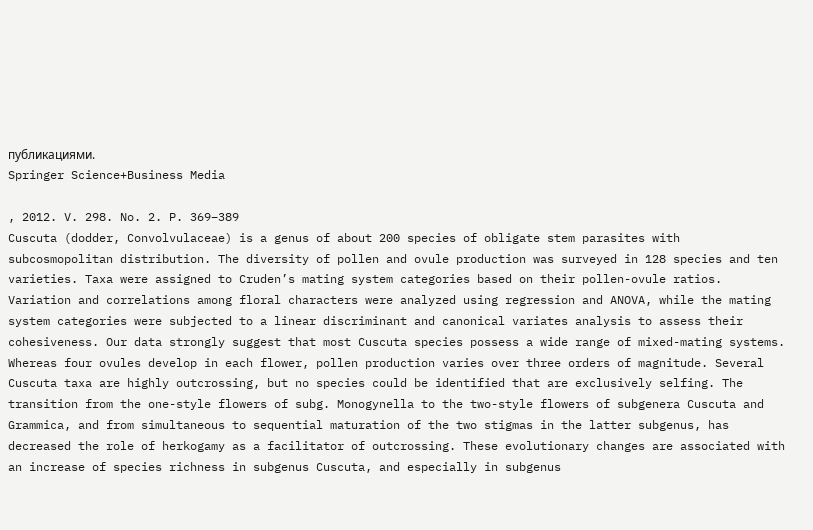публикациями.
Springer Science+Business Media

, 2012. V. 298. No. 2. P. 369–389
Cuscuta (dodder, Convolvulaceae) is a genus of about 200 species of obligate stem parasites with subcosmopolitan distribution. The diversity of pollen and ovule production was surveyed in 128 species and ten varieties. Taxa were assigned to Cruden’s mating system categories based on their pollen-ovule ratios. Variation and correlations among floral characters were analyzed using regression and ANOVA, while the mating system categories were subjected to a linear discriminant and canonical variates analysis to assess their cohesiveness. Our data strongly suggest that most Cuscuta species possess a wide range of mixed-mating systems. Whereas four ovules develop in each flower, pollen production varies over three orders of magnitude. Several Cuscuta taxa are highly outcrossing, but no species could be identified that are exclusively selfing. The transition from the one-style flowers of subg. Monogynella to the two-style flowers of subgenera Cuscuta and Grammica, and from simultaneous to sequential maturation of the two stigmas in the latter subgenus, has decreased the role of herkogamy as a facilitator of outcrossing. These evolutionary changes are associated with an increase of species richness in subgenus Cuscuta, and especially in subgenus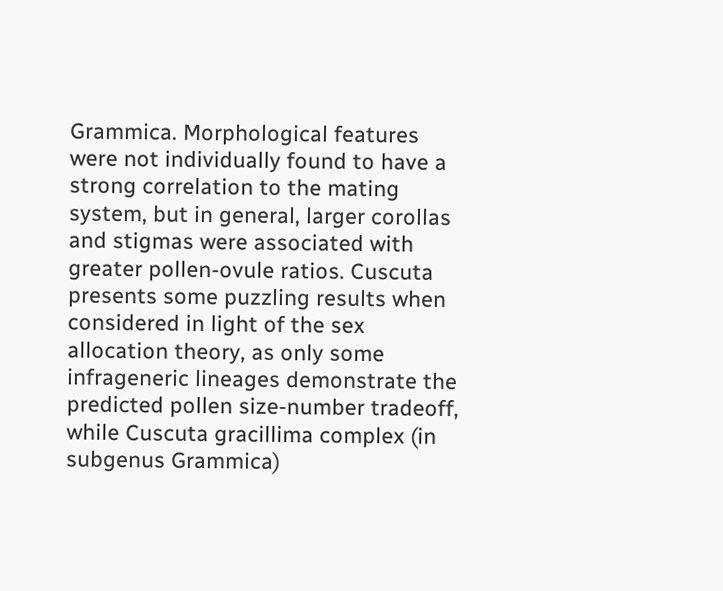Grammica. Morphological features were not individually found to have a strong correlation to the mating system, but in general, larger corollas and stigmas were associated with greater pollen-ovule ratios. Cuscuta presents some puzzling results when considered in light of the sex allocation theory, as only some infrageneric lineages demonstrate the predicted pollen size-number tradeoff, while Cuscuta gracillima complex (in subgenus Grammica)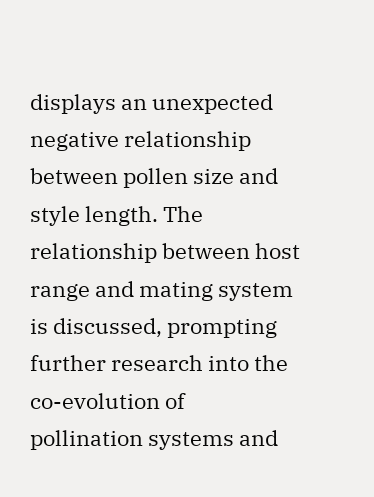displays an unexpected negative relationship between pollen size and style length. The relationship between host range and mating system is discussed, prompting further research into the co-evolution of pollination systems and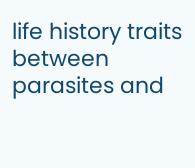life history traits between parasites and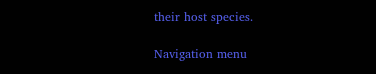their host species.

Navigation menu